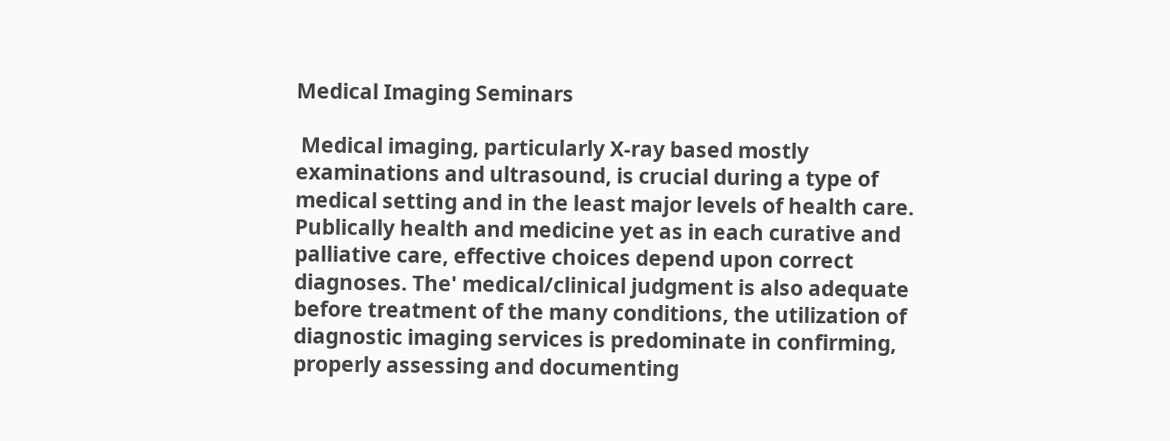Medical Imaging Seminars

 Medical imaging, particularly X-ray based mostly examinations and ultrasound, is crucial during a type of medical setting and in the least major levels of health care. Publically health and medicine yet as in each curative and palliative care, effective choices depend upon correct diagnoses. The' medical/clinical judgment is also adequate before treatment of the many conditions, the utilization of diagnostic imaging services is predominate in confirming, properly assessing and documenting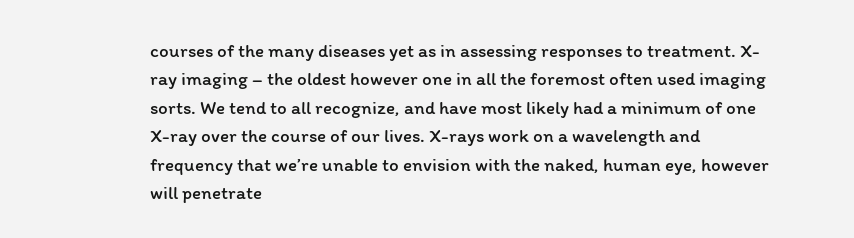courses of the many diseases yet as in assessing responses to treatment. X-ray imaging – the oldest however one in all the foremost often used imaging sorts. We tend to all recognize, and have most likely had a minimum of one X-ray over the course of our lives. X-rays work on a wavelength and frequency that we’re unable to envision with the naked, human eye, however will penetrate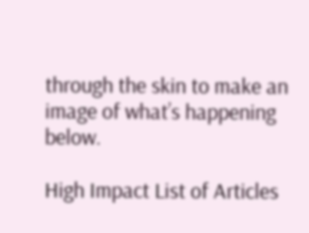through the skin to make an image of what’s happening below.

High Impact List of Articles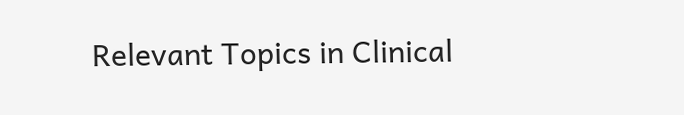Relevant Topics in Clinical